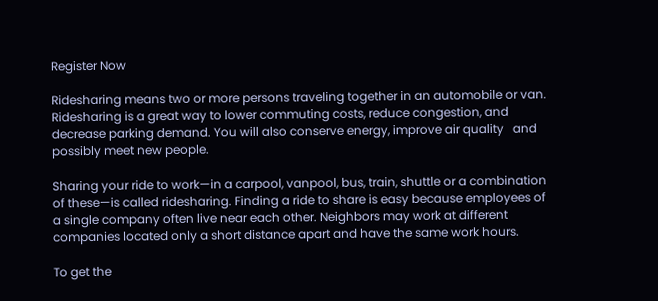Register Now

Ridesharing means two or more persons traveling together in an automobile or van. Ridesharing is a great way to lower commuting costs, reduce congestion, and decrease parking demand. You will also conserve energy, improve air quality   and possibly meet new people.

Sharing your ride to work—in a carpool, vanpool, bus, train, shuttle or a combination of these—is called ridesharing. Finding a ride to share is easy because employees of a single company often live near each other. Neighbors may work at different companies located only a short distance apart and have the same work hours.

To get the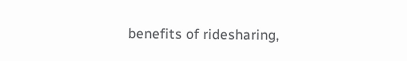benefits of ridesharing,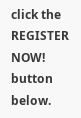click the REGISTER NOW! button below.